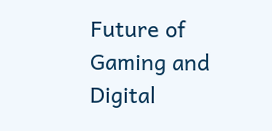Future of Gaming and Digital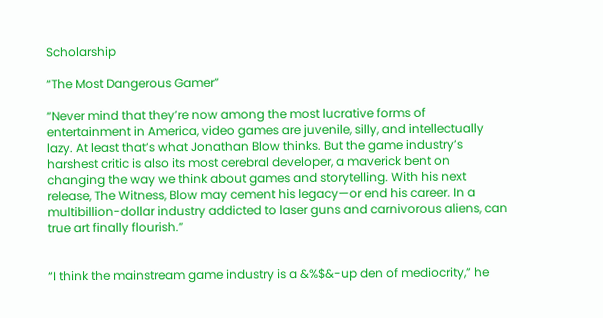Scholarship

“The Most Dangerous Gamer”

“Never mind that they’re now among the most lucrative forms of entertainment in America, video games are juvenile, silly, and intellectually lazy. At least that’s what Jonathan Blow thinks. But the game industry’s harshest critic is also its most cerebral developer, a maverick bent on changing the way we think about games and storytelling. With his next release, The Witness, Blow may cement his legacy—or end his career. In a multibillion-dollar industry addicted to laser guns and carnivorous aliens, can true art finally flourish.”


“I think the mainstream game industry is a &%$&-up den of mediocrity,” he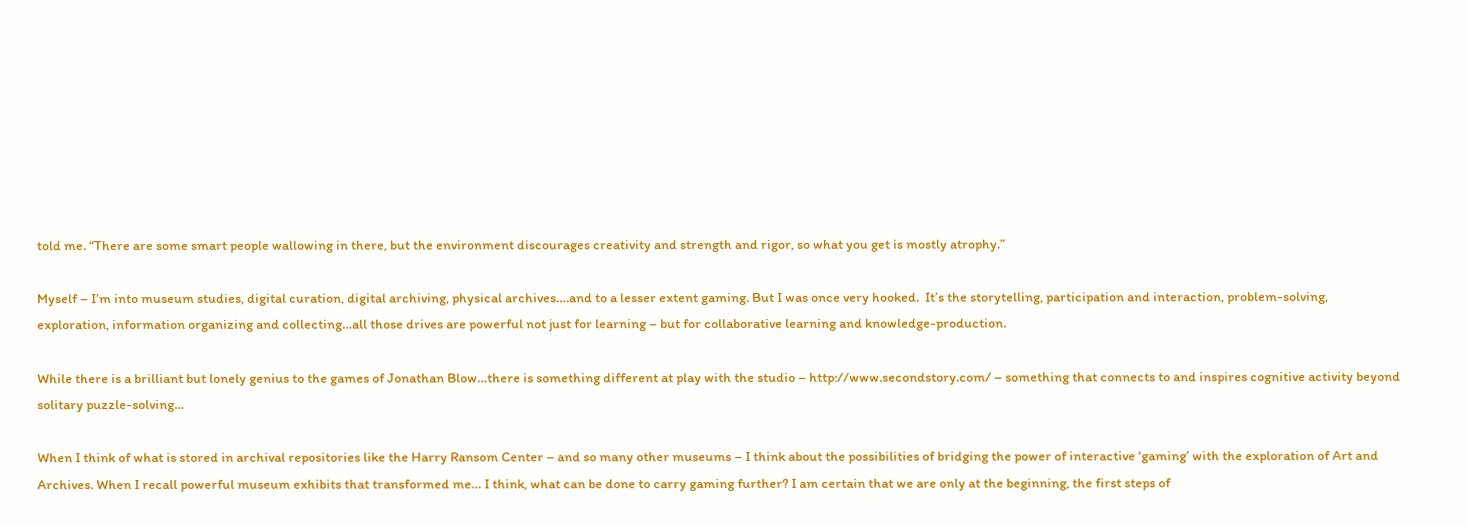told me. “There are some smart people wallowing in there, but the environment discourages creativity and strength and rigor, so what you get is mostly atrophy.”

Myself – I’m into museum studies, digital curation, digital archiving, physical archives….and to a lesser extent gaming. But I was once very hooked.  It’s the storytelling, participation and interaction, problem-solving, exploration, information organizing and collecting…all those drives are powerful not just for learning – but for collaborative learning and knowledge-production.

While there is a brilliant but lonely genius to the games of Jonathan Blow…there is something different at play with the studio – http://www.secondstory.com/ – something that connects to and inspires cognitive activity beyond solitary puzzle-solving…

When I think of what is stored in archival repositories like the Harry Ransom Center – and so many other museums – I think about the possibilities of bridging the power of interactive ‘gaming’ with the exploration of Art and Archives. When I recall powerful museum exhibits that transformed me… I think, what can be done to carry gaming further? I am certain that we are only at the beginning, the first steps of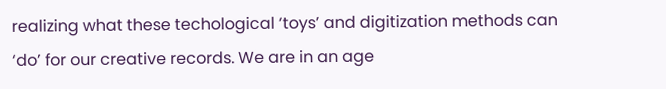realizing what these techological ‘toys’ and digitization methods can ‘do’ for our creative records. We are in an age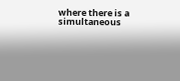where there is a simultaneous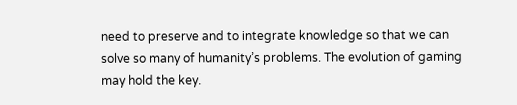need to preserve and to integrate knowledge so that we can solve so many of humanity’s problems. The evolution of gaming may hold the key.